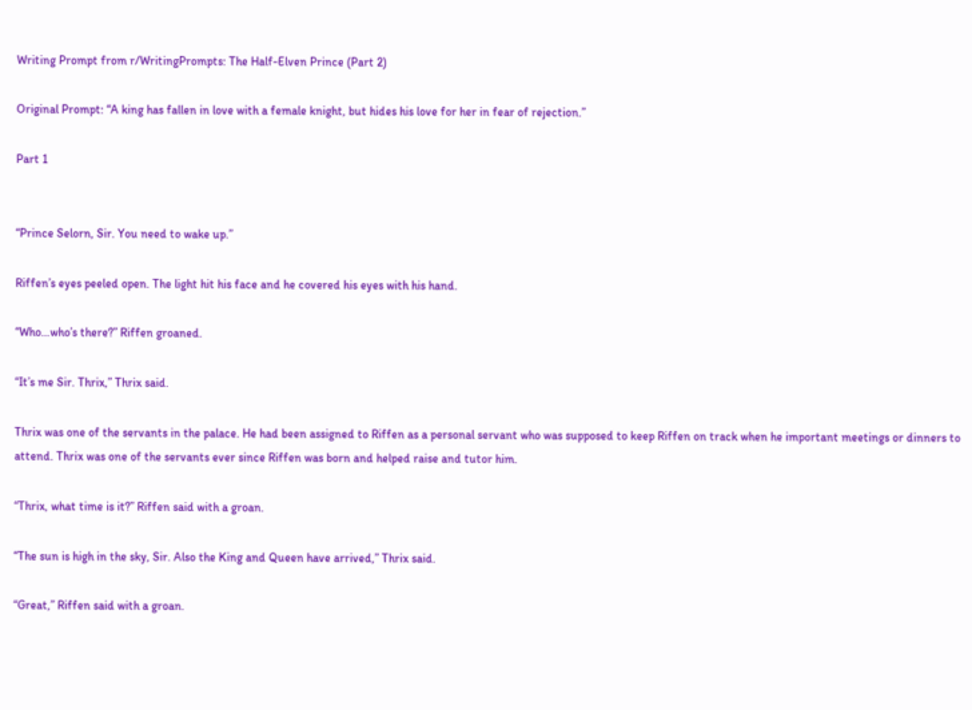Writing Prompt from r/WritingPrompts: The Half-Elven Prince (Part 2)

Original Prompt: “A king has fallen in love with a female knight, but hides his love for her in fear of rejection.”

Part 1


“Prince Selorn, Sir. You need to wake up.”

Riffen’s eyes peeled open. The light hit his face and he covered his eyes with his hand.

“Who…who’s there?” Riffen groaned.

“It’s me Sir. Thrix,” Thrix said.

Thrix was one of the servants in the palace. He had been assigned to Riffen as a personal servant who was supposed to keep Riffen on track when he important meetings or dinners to attend. Thrix was one of the servants ever since Riffen was born and helped raise and tutor him.

“Thrix, what time is it?” Riffen said with a groan.

“The sun is high in the sky, Sir. Also the King and Queen have arrived,” Thrix said.

“Great,” Riffen said with a groan.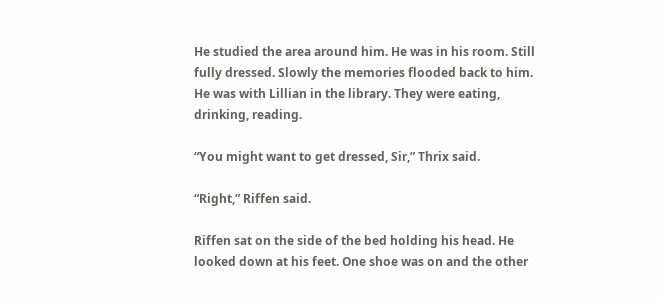He studied the area around him. He was in his room. Still fully dressed. Slowly the memories flooded back to him. He was with Lillian in the library. They were eating, drinking, reading.

“You might want to get dressed, Sir,” Thrix said.

“Right,” Riffen said.

Riffen sat on the side of the bed holding his head. He looked down at his feet. One shoe was on and the other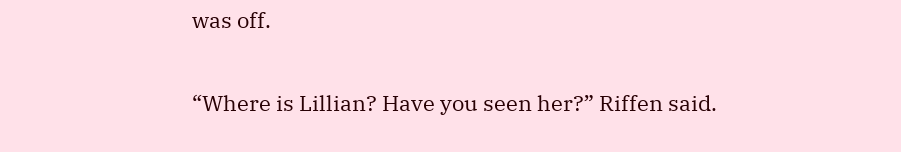was off.

“Where is Lillian? Have you seen her?” Riffen said.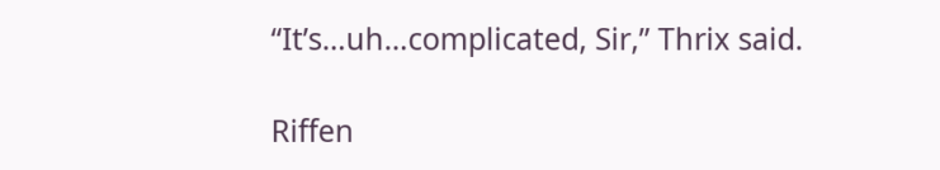“It’s…uh…complicated, Sir,” Thrix said.

Riffen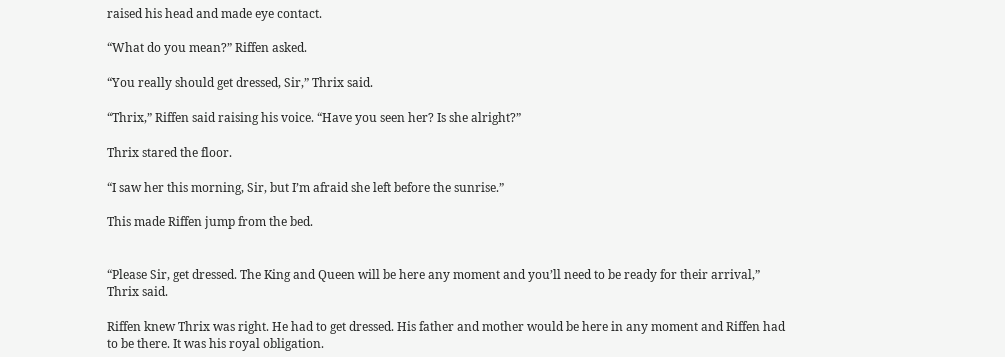raised his head and made eye contact.

“What do you mean?” Riffen asked.

“You really should get dressed, Sir,” Thrix said.

“Thrix,” Riffen said raising his voice. “Have you seen her? Is she alright?”

Thrix stared the floor.

“I saw her this morning, Sir, but I’m afraid she left before the sunrise.”

This made Riffen jump from the bed.


“Please Sir, get dressed. The King and Queen will be here any moment and you’ll need to be ready for their arrival,” Thrix said.

Riffen knew Thrix was right. He had to get dressed. His father and mother would be here in any moment and Riffen had to be there. It was his royal obligation.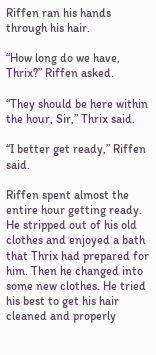Riffen ran his hands through his hair.

“How long do we have, Thrix?” Riffen asked.

“They should be here within the hour, Sir,” Thrix said.

“I better get ready,” Riffen said.

Riffen spent almost the entire hour getting ready. He stripped out of his old clothes and enjoyed a bath that Thrix had prepared for him. Then he changed into some new clothes. He tried his best to get his hair cleaned and properly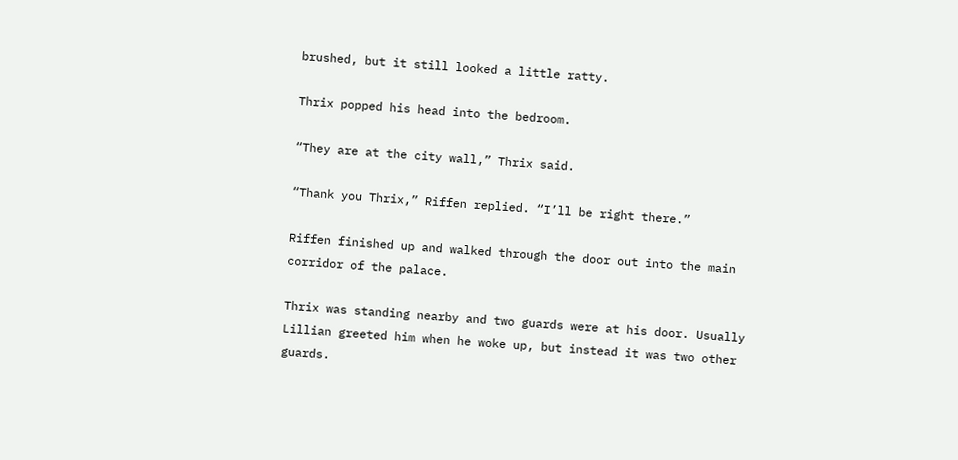brushed, but it still looked a little ratty.

Thrix popped his head into the bedroom.

“They are at the city wall,” Thrix said.

“Thank you Thrix,” Riffen replied. “I’ll be right there.”

Riffen finished up and walked through the door out into the main corridor of the palace.

Thrix was standing nearby and two guards were at his door. Usually Lillian greeted him when he woke up, but instead it was two other guards.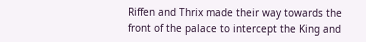Riffen and Thrix made their way towards the front of the palace to intercept the King and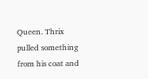Queen. Thrix pulled something from his coat and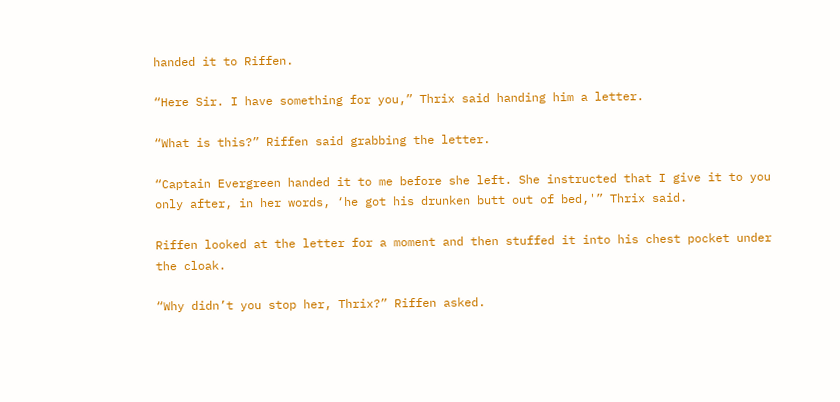handed it to Riffen.

“Here Sir. I have something for you,” Thrix said handing him a letter.

“What is this?” Riffen said grabbing the letter.

“Captain Evergreen handed it to me before she left. She instructed that I give it to you only after, in her words, ‘he got his drunken butt out of bed,'” Thrix said.

Riffen looked at the letter for a moment and then stuffed it into his chest pocket under the cloak.

“Why didn’t you stop her, Thrix?” Riffen asked.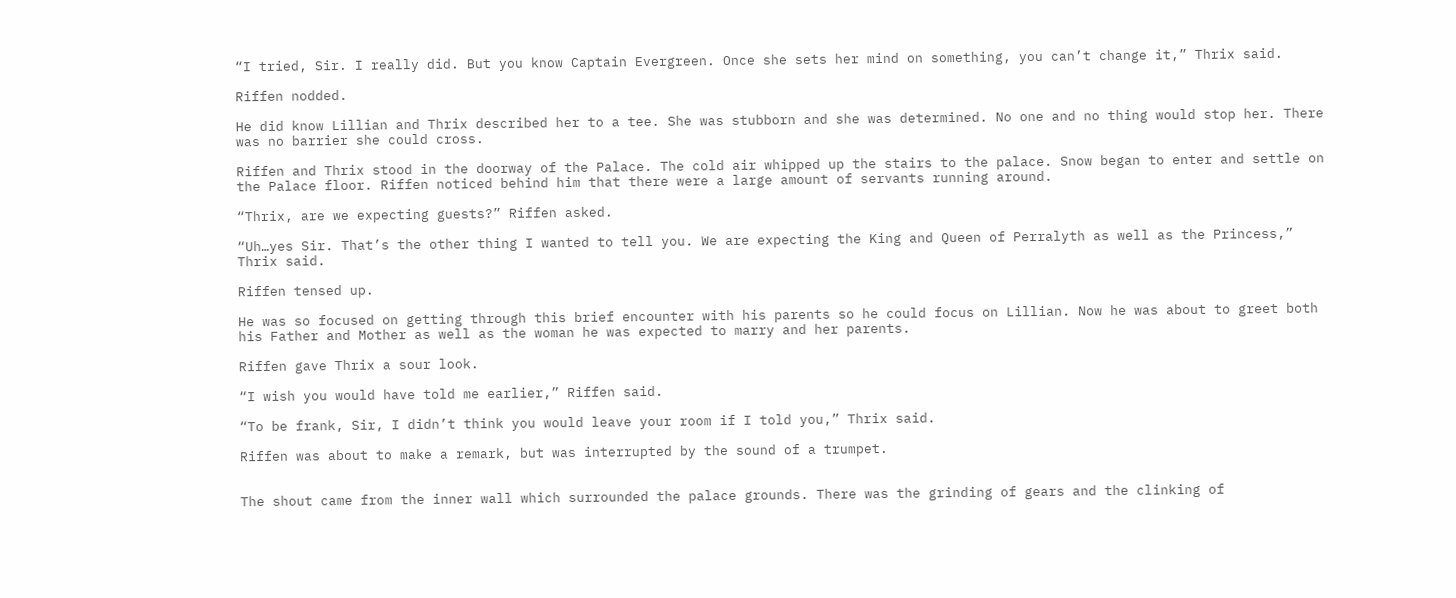“I tried, Sir. I really did. But you know Captain Evergreen. Once she sets her mind on something, you can’t change it,” Thrix said.

Riffen nodded.

He did know Lillian and Thrix described her to a tee. She was stubborn and she was determined. No one and no thing would stop her. There was no barrier she could cross.

Riffen and Thrix stood in the doorway of the Palace. The cold air whipped up the stairs to the palace. Snow began to enter and settle on the Palace floor. Riffen noticed behind him that there were a large amount of servants running around.

“Thrix, are we expecting guests?” Riffen asked.

“Uh…yes Sir. That’s the other thing I wanted to tell you. We are expecting the King and Queen of Perralyth as well as the Princess,” Thrix said.

Riffen tensed up.

He was so focused on getting through this brief encounter with his parents so he could focus on Lillian. Now he was about to greet both his Father and Mother as well as the woman he was expected to marry and her parents.

Riffen gave Thrix a sour look.

“I wish you would have told me earlier,” Riffen said.

“To be frank, Sir, I didn’t think you would leave your room if I told you,” Thrix said.

Riffen was about to make a remark, but was interrupted by the sound of a trumpet.


The shout came from the inner wall which surrounded the palace grounds. There was the grinding of gears and the clinking of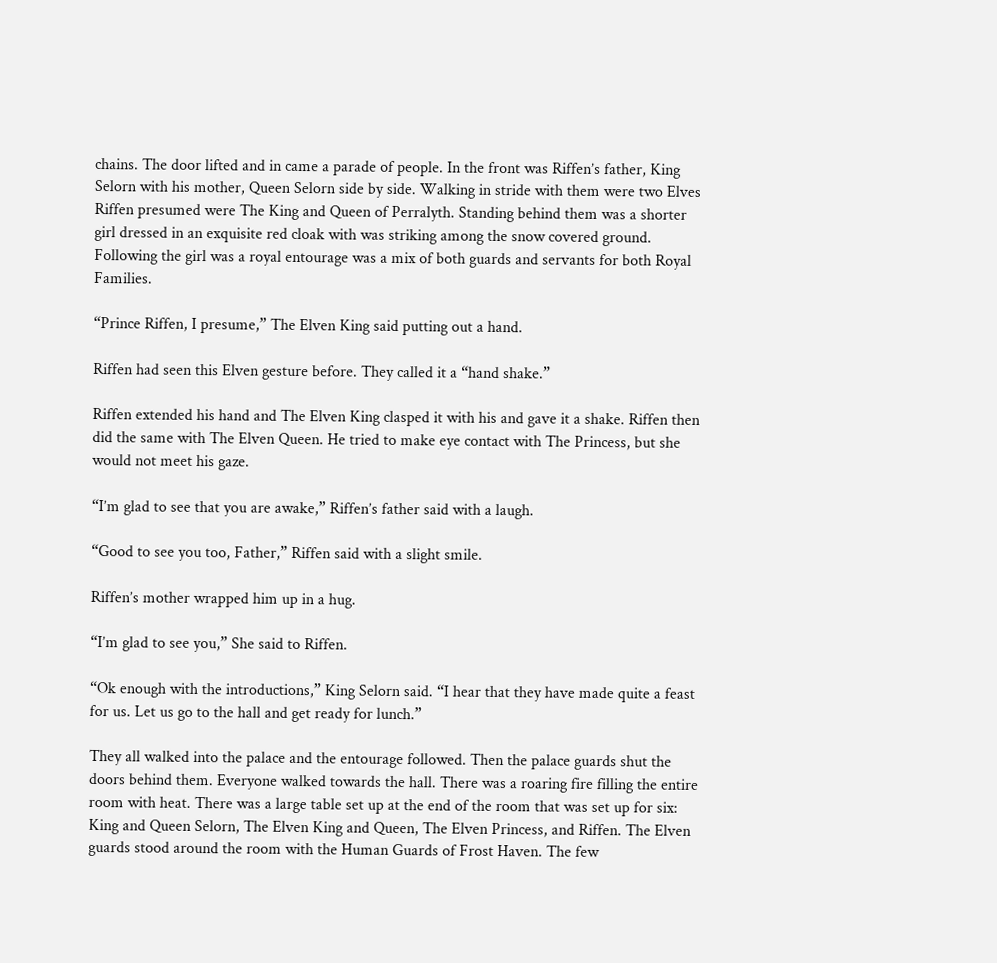chains. The door lifted and in came a parade of people. In the front was Riffen’s father, King Selorn with his mother, Queen Selorn side by side. Walking in stride with them were two Elves Riffen presumed were The King and Queen of Perralyth. Standing behind them was a shorter girl dressed in an exquisite red cloak with was striking among the snow covered ground. Following the girl was a royal entourage was a mix of both guards and servants for both Royal Families.

“Prince Riffen, I presume,” The Elven King said putting out a hand.

Riffen had seen this Elven gesture before. They called it a “hand shake.”

Riffen extended his hand and The Elven King clasped it with his and gave it a shake. Riffen then did the same with The Elven Queen. He tried to make eye contact with The Princess, but she would not meet his gaze.

“I’m glad to see that you are awake,” Riffen’s father said with a laugh.

“Good to see you too, Father,” Riffen said with a slight smile.

Riffen’s mother wrapped him up in a hug.

“I’m glad to see you,” She said to Riffen.

“Ok enough with the introductions,” King Selorn said. “I hear that they have made quite a feast for us. Let us go to the hall and get ready for lunch.”

They all walked into the palace and the entourage followed. Then the palace guards shut the doors behind them. Everyone walked towards the hall. There was a roaring fire filling the entire room with heat. There was a large table set up at the end of the room that was set up for six: King and Queen Selorn, The Elven King and Queen, The Elven Princess, and Riffen. The Elven guards stood around the room with the Human Guards of Frost Haven. The few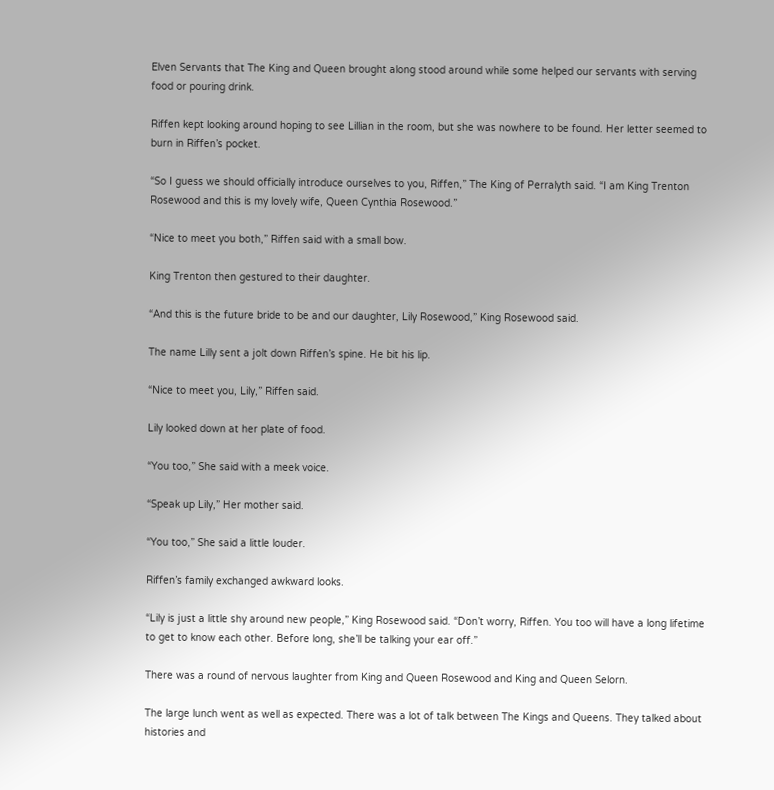Elven Servants that The King and Queen brought along stood around while some helped our servants with serving food or pouring drink.

Riffen kept looking around hoping to see Lillian in the room, but she was nowhere to be found. Her letter seemed to burn in Riffen’s pocket.

“So I guess we should officially introduce ourselves to you, Riffen,” The King of Perralyth said. “I am King Trenton Rosewood and this is my lovely wife, Queen Cynthia Rosewood.”

“Nice to meet you both,” Riffen said with a small bow.

King Trenton then gestured to their daughter.

“And this is the future bride to be and our daughter, Lily Rosewood,” King Rosewood said.

The name Lilly sent a jolt down Riffen’s spine. He bit his lip.

“Nice to meet you, Lily,” Riffen said.

Lily looked down at her plate of food.

“You too,” She said with a meek voice.

“Speak up Lily,” Her mother said.

“You too,” She said a little louder.

Riffen’s family exchanged awkward looks.

“Lily is just a little shy around new people,” King Rosewood said. “Don’t worry, Riffen. You too will have a long lifetime to get to know each other. Before long, she’ll be talking your ear off.”

There was a round of nervous laughter from King and Queen Rosewood and King and Queen Selorn.

The large lunch went as well as expected. There was a lot of talk between The Kings and Queens. They talked about histories and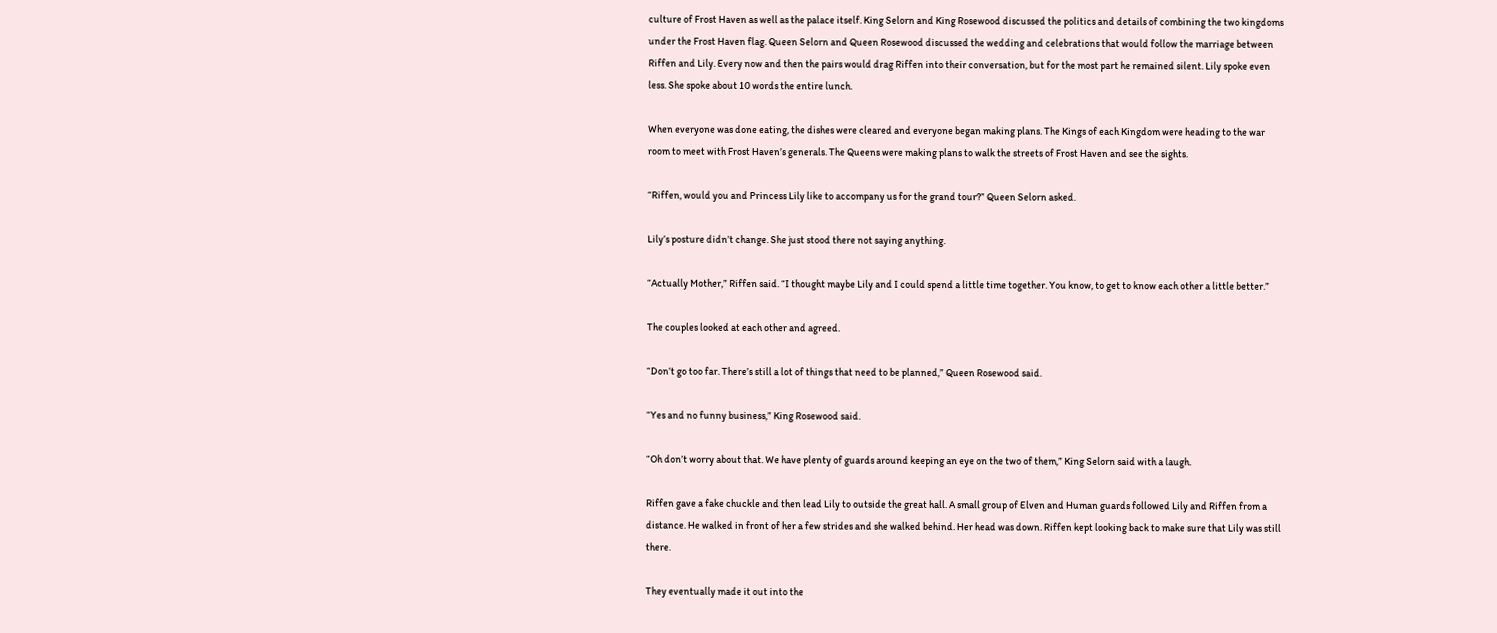culture of Frost Haven as well as the palace itself. King Selorn and King Rosewood discussed the politics and details of combining the two kingdoms under the Frost Haven flag. Queen Selorn and Queen Rosewood discussed the wedding and celebrations that would follow the marriage between Riffen and Lily. Every now and then the pairs would drag Riffen into their conversation, but for the most part he remained silent. Lily spoke even less. She spoke about 10 words the entire lunch.

When everyone was done eating, the dishes were cleared and everyone began making plans. The Kings of each Kingdom were heading to the war room to meet with Frost Haven’s generals. The Queens were making plans to walk the streets of Frost Haven and see the sights.

“Riffen, would you and Princess Lily like to accompany us for the grand tour?” Queen Selorn asked.

Lily’s posture didn’t change. She just stood there not saying anything.

“Actually Mother,” Riffen said. “I thought maybe Lily and I could spend a little time together. You know, to get to know each other a little better.”

The couples looked at each other and agreed.

“Don’t go too far. There’s still a lot of things that need to be planned,” Queen Rosewood said.

“Yes and no funny business,” King Rosewood said.

“Oh don’t worry about that. We have plenty of guards around keeping an eye on the two of them,” King Selorn said with a laugh.

Riffen gave a fake chuckle and then lead Lily to outside the great hall. A small group of Elven and Human guards followed Lily and Riffen from a distance. He walked in front of her a few strides and she walked behind. Her head was down. Riffen kept looking back to make sure that Lily was still there.

They eventually made it out into the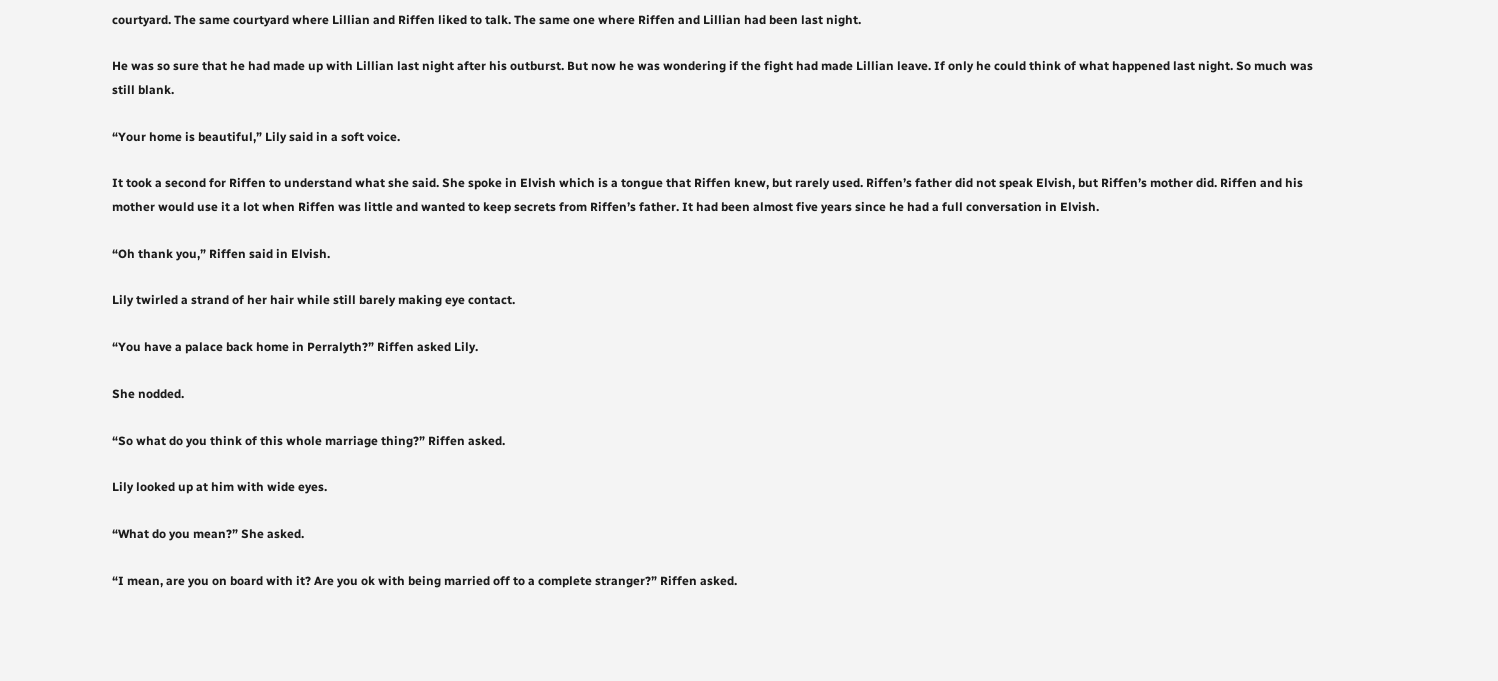courtyard. The same courtyard where Lillian and Riffen liked to talk. The same one where Riffen and Lillian had been last night.

He was so sure that he had made up with Lillian last night after his outburst. But now he was wondering if the fight had made Lillian leave. If only he could think of what happened last night. So much was still blank.

“Your home is beautiful,” Lily said in a soft voice.

It took a second for Riffen to understand what she said. She spoke in Elvish which is a tongue that Riffen knew, but rarely used. Riffen’s father did not speak Elvish, but Riffen’s mother did. Riffen and his mother would use it a lot when Riffen was little and wanted to keep secrets from Riffen’s father. It had been almost five years since he had a full conversation in Elvish.

“Oh thank you,” Riffen said in Elvish.

Lily twirled a strand of her hair while still barely making eye contact.

“You have a palace back home in Perralyth?” Riffen asked Lily.

She nodded.

“So what do you think of this whole marriage thing?” Riffen asked.

Lily looked up at him with wide eyes.

“What do you mean?” She asked.

“I mean, are you on board with it? Are you ok with being married off to a complete stranger?” Riffen asked.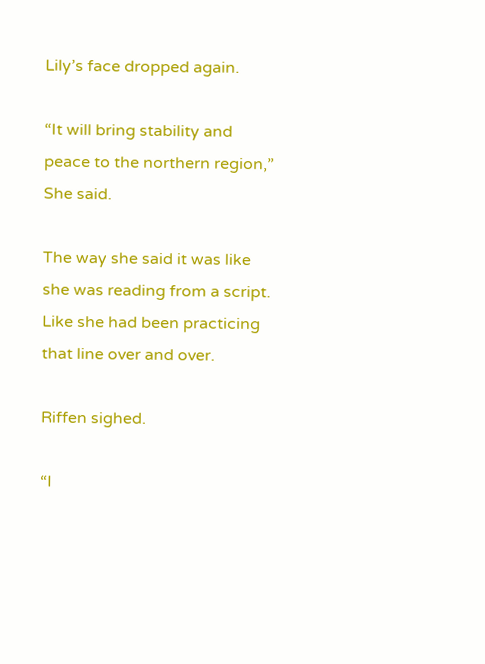Lily’s face dropped again.

“It will bring stability and peace to the northern region,” She said.

The way she said it was like she was reading from a script. Like she had been practicing that line over and over.

Riffen sighed.

“I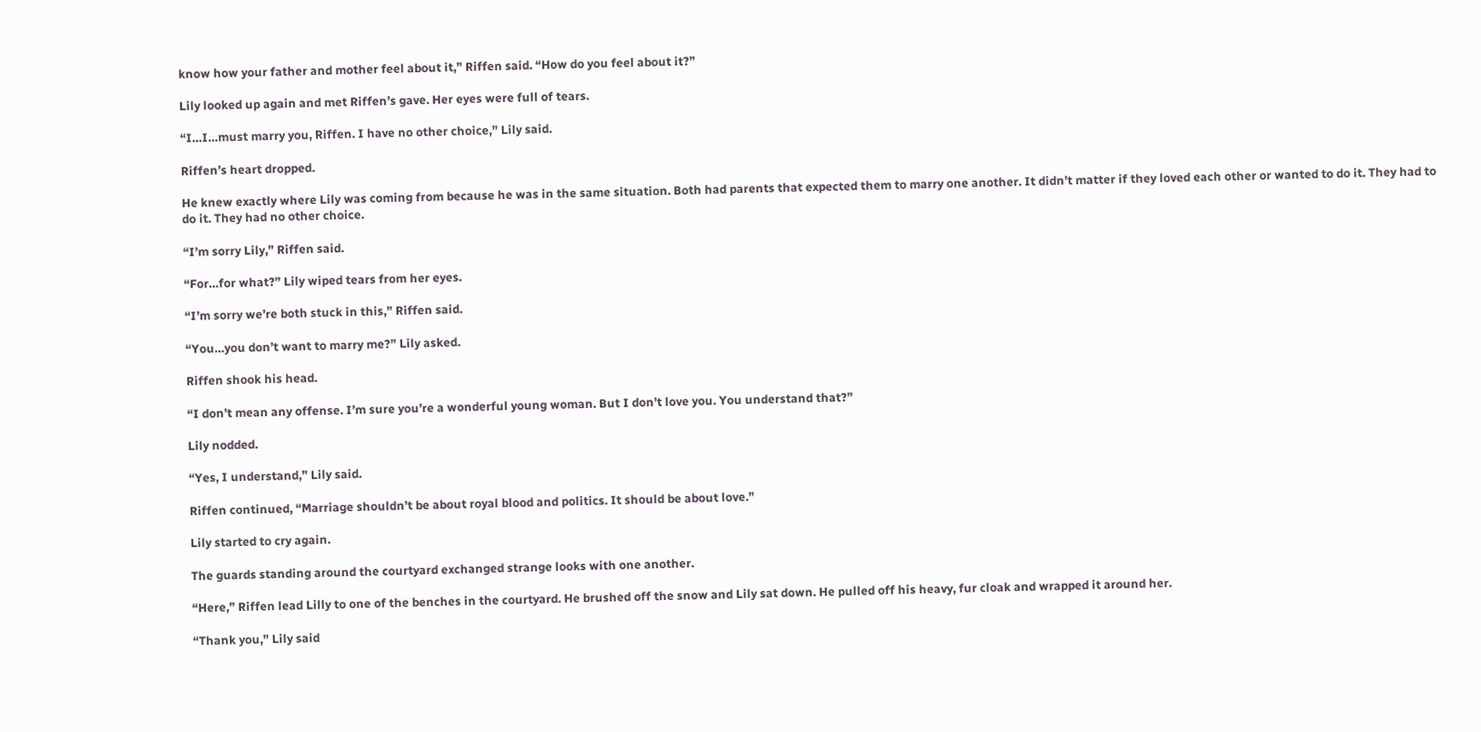know how your father and mother feel about it,” Riffen said. “How do you feel about it?”

Lily looked up again and met Riffen’s gave. Her eyes were full of tears.

“I…I…must marry you, Riffen. I have no other choice,” Lily said.

Riffen’s heart dropped.

He knew exactly where Lily was coming from because he was in the same situation. Both had parents that expected them to marry one another. It didn’t matter if they loved each other or wanted to do it. They had to do it. They had no other choice.

“I’m sorry Lily,” Riffen said.

“For…for what?” Lily wiped tears from her eyes.

“I’m sorry we’re both stuck in this,” Riffen said.

“You…you don’t want to marry me?” Lily asked.

Riffen shook his head.

“I don’t mean any offense. I’m sure you’re a wonderful young woman. But I don’t love you. You understand that?”

Lily nodded.

“Yes, I understand,” Lily said.

Riffen continued, “Marriage shouldn’t be about royal blood and politics. It should be about love.”

Lily started to cry again.

The guards standing around the courtyard exchanged strange looks with one another.

“Here,” Riffen lead Lilly to one of the benches in the courtyard. He brushed off the snow and Lily sat down. He pulled off his heavy, fur cloak and wrapped it around her.

“Thank you,” Lily said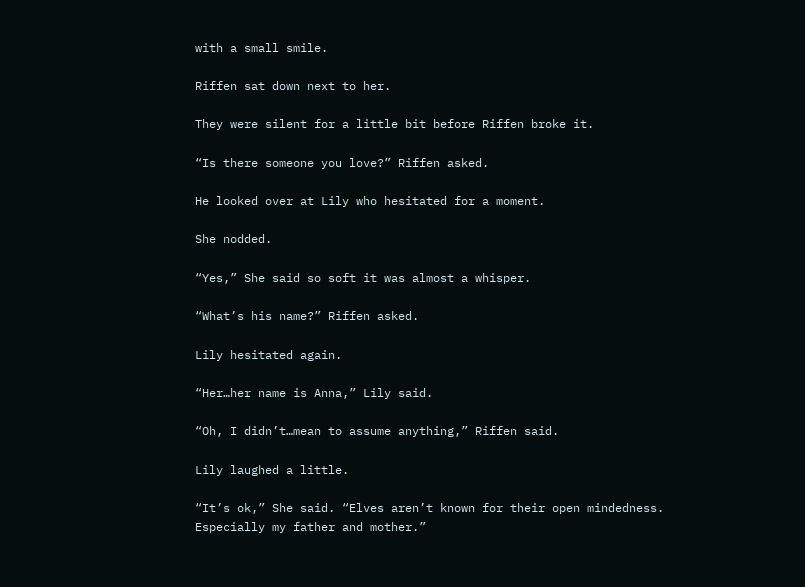with a small smile.

Riffen sat down next to her.

They were silent for a little bit before Riffen broke it.

“Is there someone you love?” Riffen asked.

He looked over at Lily who hesitated for a moment.

She nodded.

“Yes,” She said so soft it was almost a whisper.

“What’s his name?” Riffen asked.

Lily hesitated again.

“Her…her name is Anna,” Lily said.

“Oh, I didn’t…mean to assume anything,” Riffen said.

Lily laughed a little.

“It’s ok,” She said. “Elves aren’t known for their open mindedness. Especially my father and mother.”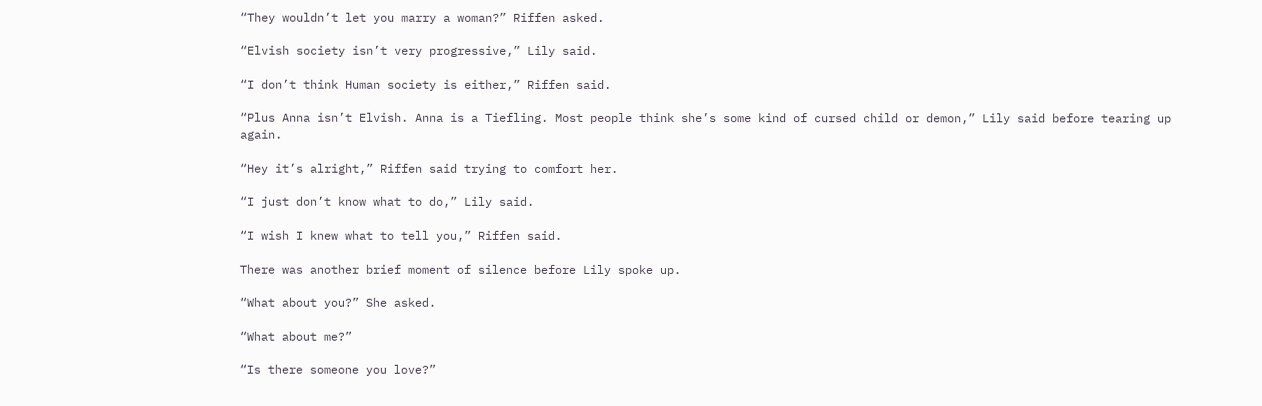“They wouldn’t let you marry a woman?” Riffen asked.

“Elvish society isn’t very progressive,” Lily said.

“I don’t think Human society is either,” Riffen said.

“Plus Anna isn’t Elvish. Anna is a Tiefling. Most people think she’s some kind of cursed child or demon,” Lily said before tearing up again.

“Hey it’s alright,” Riffen said trying to comfort her.

“I just don’t know what to do,” Lily said.

“I wish I knew what to tell you,” Riffen said.

There was another brief moment of silence before Lily spoke up.

“What about you?” She asked.

“What about me?”

“Is there someone you love?”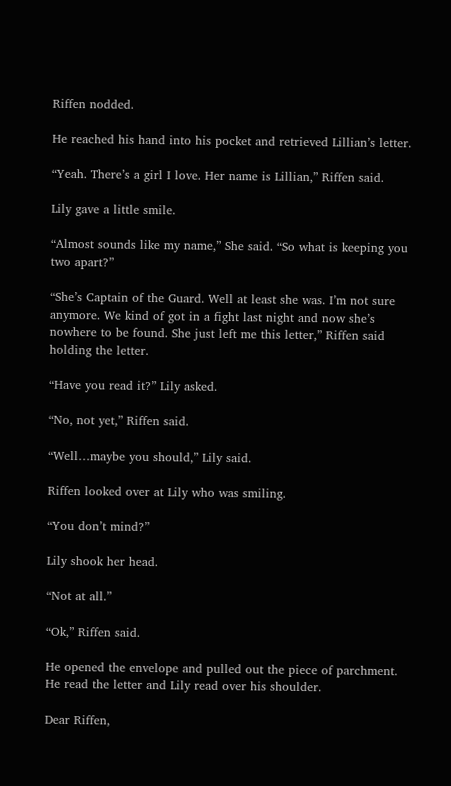Riffen nodded.

He reached his hand into his pocket and retrieved Lillian’s letter.

“Yeah. There’s a girl I love. Her name is Lillian,” Riffen said.

Lily gave a little smile.

“Almost sounds like my name,” She said. “So what is keeping you two apart?”

“She’s Captain of the Guard. Well at least she was. I’m not sure anymore. We kind of got in a fight last night and now she’s nowhere to be found. She just left me this letter,” Riffen said holding the letter.

“Have you read it?” Lily asked.

“No, not yet,” Riffen said.

“Well…maybe you should,” Lily said.

Riffen looked over at Lily who was smiling.

“You don’t mind?”

Lily shook her head.

“Not at all.”

“Ok,” Riffen said.

He opened the envelope and pulled out the piece of parchment. He read the letter and Lily read over his shoulder.

Dear Riffen,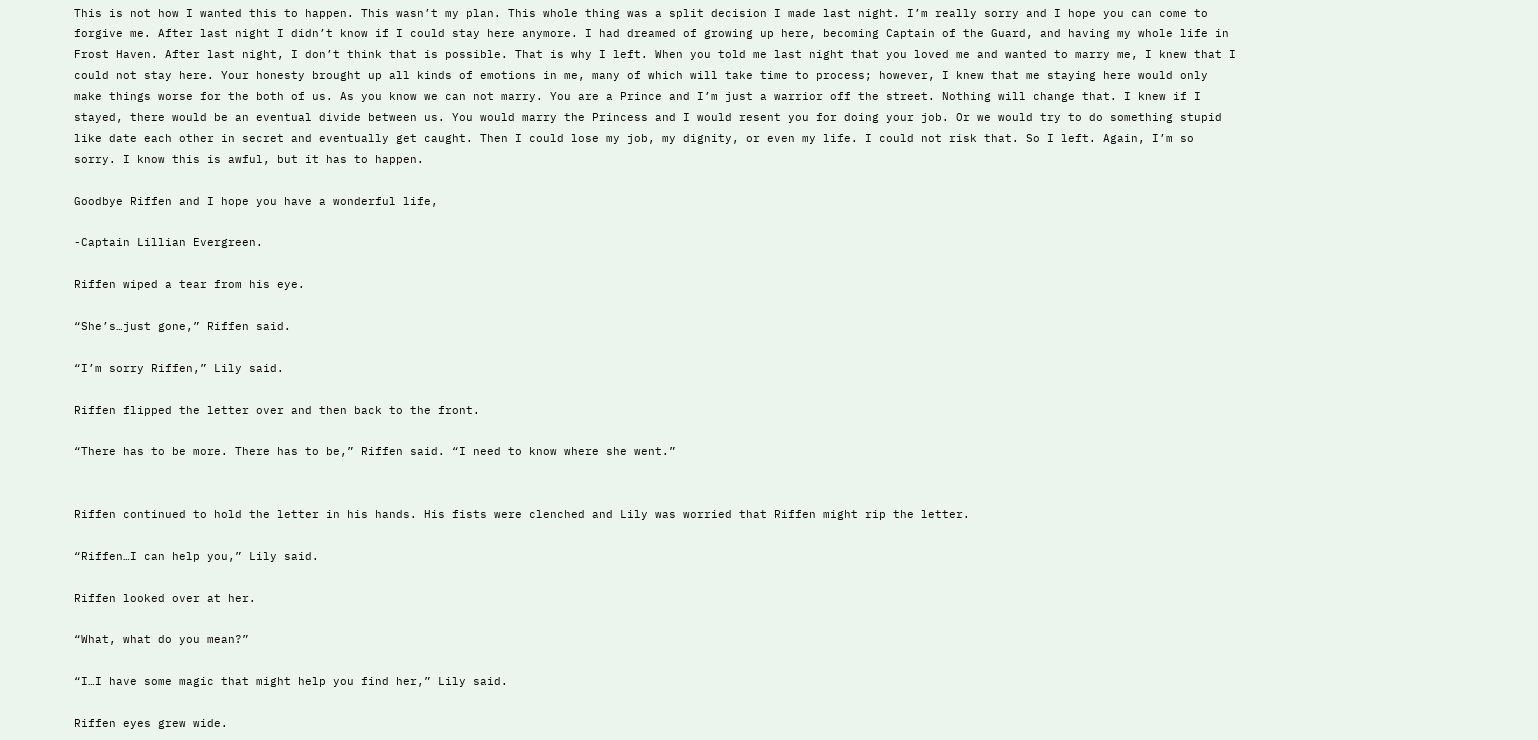This is not how I wanted this to happen. This wasn’t my plan. This whole thing was a split decision I made last night. I’m really sorry and I hope you can come to forgive me. After last night I didn’t know if I could stay here anymore. I had dreamed of growing up here, becoming Captain of the Guard, and having my whole life in Frost Haven. After last night, I don’t think that is possible. That is why I left. When you told me last night that you loved me and wanted to marry me, I knew that I could not stay here. Your honesty brought up all kinds of emotions in me, many of which will take time to process; however, I knew that me staying here would only make things worse for the both of us. As you know we can not marry. You are a Prince and I’m just a warrior off the street. Nothing will change that. I knew if I stayed, there would be an eventual divide between us. You would marry the Princess and I would resent you for doing your job. Or we would try to do something stupid like date each other in secret and eventually get caught. Then I could lose my job, my dignity, or even my life. I could not risk that. So I left. Again, I’m so sorry. I know this is awful, but it has to happen.

Goodbye Riffen and I hope you have a wonderful life,

-Captain Lillian Evergreen.

Riffen wiped a tear from his eye.

“She’s…just gone,” Riffen said.

“I’m sorry Riffen,” Lily said.

Riffen flipped the letter over and then back to the front.

“There has to be more. There has to be,” Riffen said. “I need to know where she went.”


Riffen continued to hold the letter in his hands. His fists were clenched and Lily was worried that Riffen might rip the letter.

“Riffen…I can help you,” Lily said.

Riffen looked over at her.

“What, what do you mean?”

“I…I have some magic that might help you find her,” Lily said.

Riffen eyes grew wide.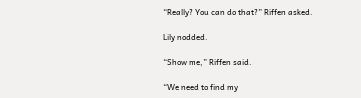“Really? You can do that?” Riffen asked.

Lily nodded.

“Show me,” Riffen said.

“We need to find my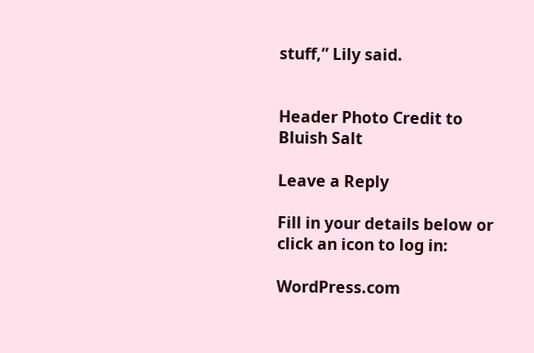stuff,” Lily said.


Header Photo Credit to Bluish Salt

Leave a Reply

Fill in your details below or click an icon to log in:

WordPress.com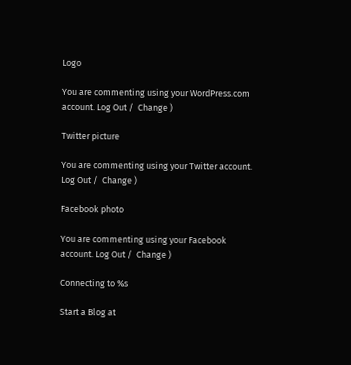Logo

You are commenting using your WordPress.com account. Log Out /  Change )

Twitter picture

You are commenting using your Twitter account. Log Out /  Change )

Facebook photo

You are commenting using your Facebook account. Log Out /  Change )

Connecting to %s

Start a Blog at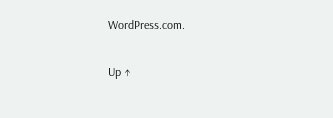WordPress.com.

Up ↑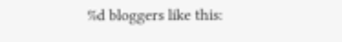%d bloggers like this: